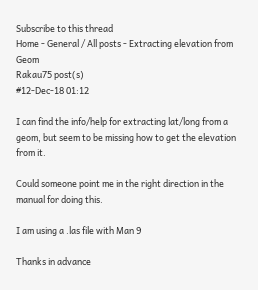Subscribe to this thread
Home - General / All posts - Extracting elevation from Geom
Rakau75 post(s)
#12-Dec-18 01:12

I can find the info/help for extracting lat/long from a geom, but seem to be missing how to get the elevation from it.

Could someone point me in the right direction in the manual for doing this.

I am using a .las file with Man 9

Thanks in advance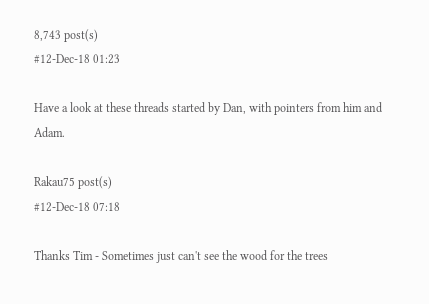8,743 post(s)
#12-Dec-18 01:23

Have a look at these threads started by Dan, with pointers from him and Adam.

Rakau75 post(s)
#12-Dec-18 07:18

Thanks Tim - Sometimes just can't see the wood for the trees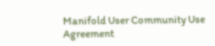Manifold User Community Use Agreement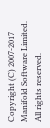Copyright (C) 2007-2017 Manifold Software Limited. All rights reserved.